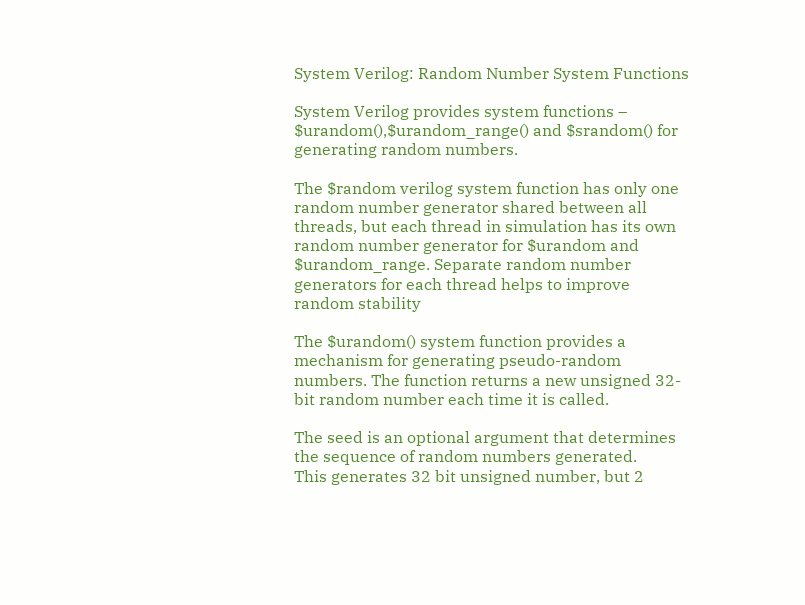System Verilog: Random Number System Functions

System Verilog provides system functions – $urandom(),$urandom_range() and $srandom() for generating random numbers.

The $random verilog system function has only one random number generator shared between all threads, but each thread in simulation has its own random number generator for $urandom and $urandom_range. Separate random number generators for each thread helps to improve random stability

The $urandom() system function provides a mechanism for generating pseudo-random numbers. The function returns a new unsigned 32-bit random number each time it is called.

The seed is an optional argument that determines the sequence of random numbers generated.
This generates 32 bit unsigned number, but 2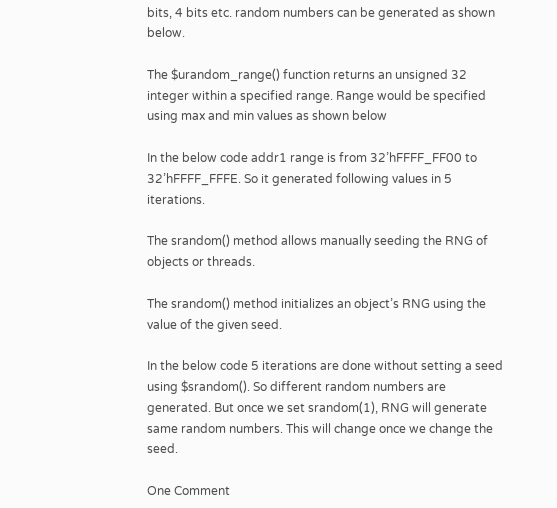bits, 4 bits etc. random numbers can be generated as shown below.

The $urandom_range() function returns an unsigned 32 integer within a specified range. Range would be specified using max and min values as shown below

In the below code addr1 range is from 32’hFFFF_FF00 to 32’hFFFF_FFFE. So it generated following values in 5 iterations.

The srandom() method allows manually seeding the RNG of objects or threads.

The srandom() method initializes an object’s RNG using the value of the given seed.

In the below code 5 iterations are done without setting a seed using $srandom(). So different random numbers are generated. But once we set srandom(1), RNG will generate same random numbers. This will change once we change the seed.

One Comment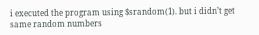i executed the program using $srandom(1). but i didn’t get same random numbers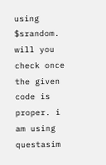using $srandom. will you check once the given code is proper. i am using questasim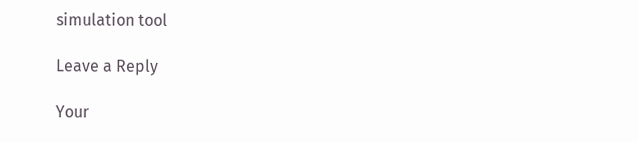simulation tool

Leave a Reply

Your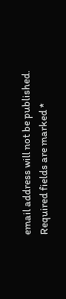email address will not be published. Required fields are marked *